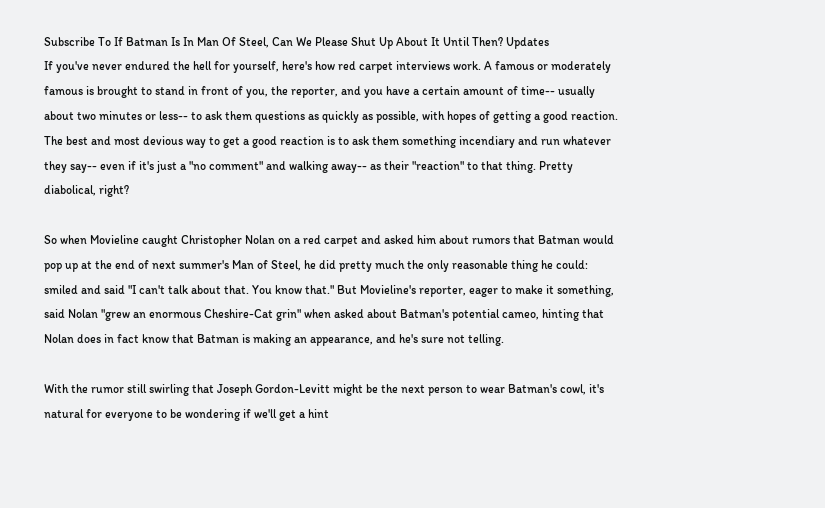Subscribe To If Batman Is In Man Of Steel, Can We Please Shut Up About It Until Then? Updates
If you've never endured the hell for yourself, here's how red carpet interviews work. A famous or moderately famous is brought to stand in front of you, the reporter, and you have a certain amount of time-- usually about two minutes or less-- to ask them questions as quickly as possible, with hopes of getting a good reaction. The best and most devious way to get a good reaction is to ask them something incendiary and run whatever they say-- even if it's just a "no comment" and walking away-- as their "reaction" to that thing. Pretty diabolical, right?

So when Movieline caught Christopher Nolan on a red carpet and asked him about rumors that Batman would pop up at the end of next summer's Man of Steel, he did pretty much the only reasonable thing he could: smiled and said "I can't talk about that. You know that." But Movieline's reporter, eager to make it something, said Nolan "grew an enormous Cheshire-Cat grin" when asked about Batman's potential cameo, hinting that Nolan does in fact know that Batman is making an appearance, and he's sure not telling.

With the rumor still swirling that Joseph Gordon-Levitt might be the next person to wear Batman's cowl, it's natural for everyone to be wondering if we'll get a hint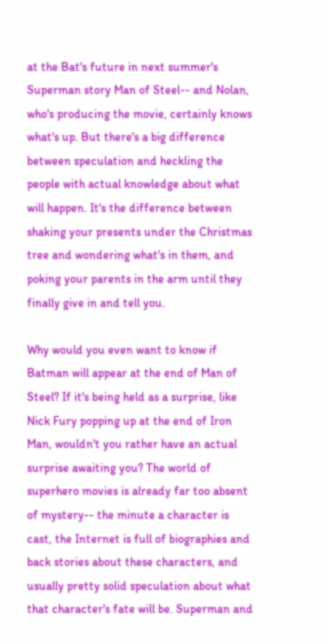at the Bat's future in next summer's Superman story Man of Steel-- and Nolan, who's producing the movie, certainly knows what's up. But there's a big difference between speculation and heckling the people with actual knowledge about what will happen. It's the difference between shaking your presents under the Christmas tree and wondering what's in them, and poking your parents in the arm until they finally give in and tell you.

Why would you even want to know if Batman will appear at the end of Man of Steel? If it's being held as a surprise, like Nick Fury popping up at the end of Iron Man, wouldn't you rather have an actual surprise awaiting you? The world of superhero movies is already far too absent of mystery-- the minute a character is cast, the Internet is full of biographies and back stories about these characters, and usually pretty solid speculation about what that character's fate will be. Superman and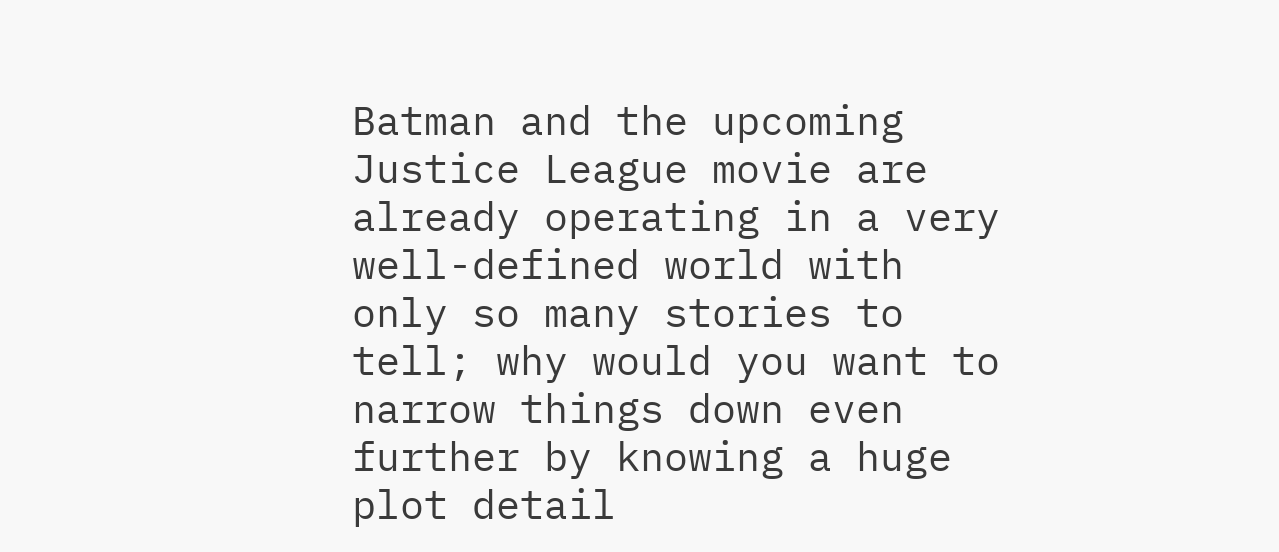Batman and the upcoming Justice League movie are already operating in a very well-defined world with only so many stories to tell; why would you want to narrow things down even further by knowing a huge plot detail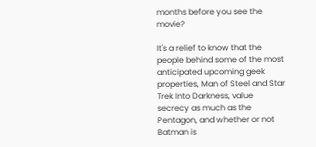months before you see the movie?

It's a relief to know that the people behind some of the most anticipated upcoming geek properties, Man of Steel and Star Trek Into Darkness, value secrecy as much as the Pentagon, and whether or not Batman is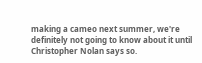making a cameo next summer, we're definitely not going to know about it until Christopher Nolan says so.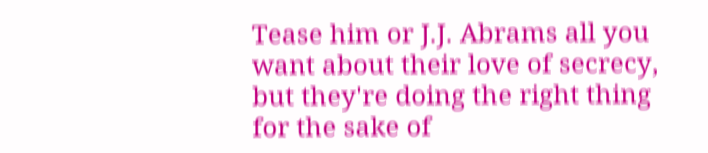Tease him or J.J. Abrams all you want about their love of secrecy, but they're doing the right thing for the sake of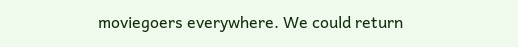moviegoers everywhere. We could return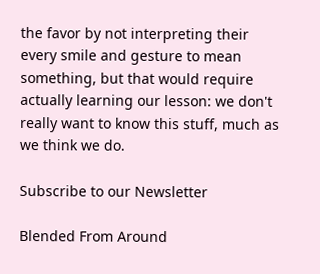the favor by not interpreting their every smile and gesture to mean something, but that would require actually learning our lesson: we don't really want to know this stuff, much as we think we do.

Subscribe to our Newsletter

Blended From Around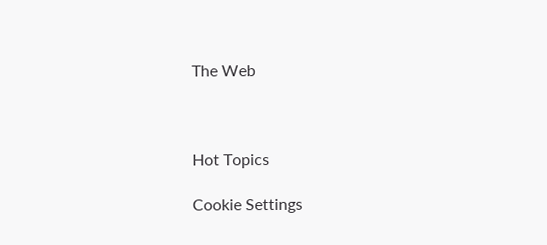The Web



Hot Topics

Cookie Settings